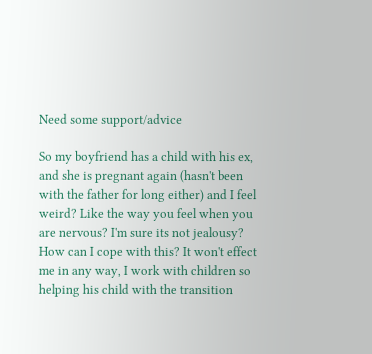Need some support/advice

So my boyfriend has a child with his ex, and she is pregnant again (hasn't been with the father for long either) and I feel weird? Like the way you feel when you are nervous? I'm sure its not jealousy? How can I cope with this? It won't effect me in any way, I work with children so helping his child with the transition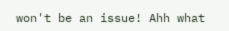won't be an issue! Ahh what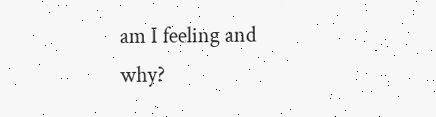am I feeling and why?